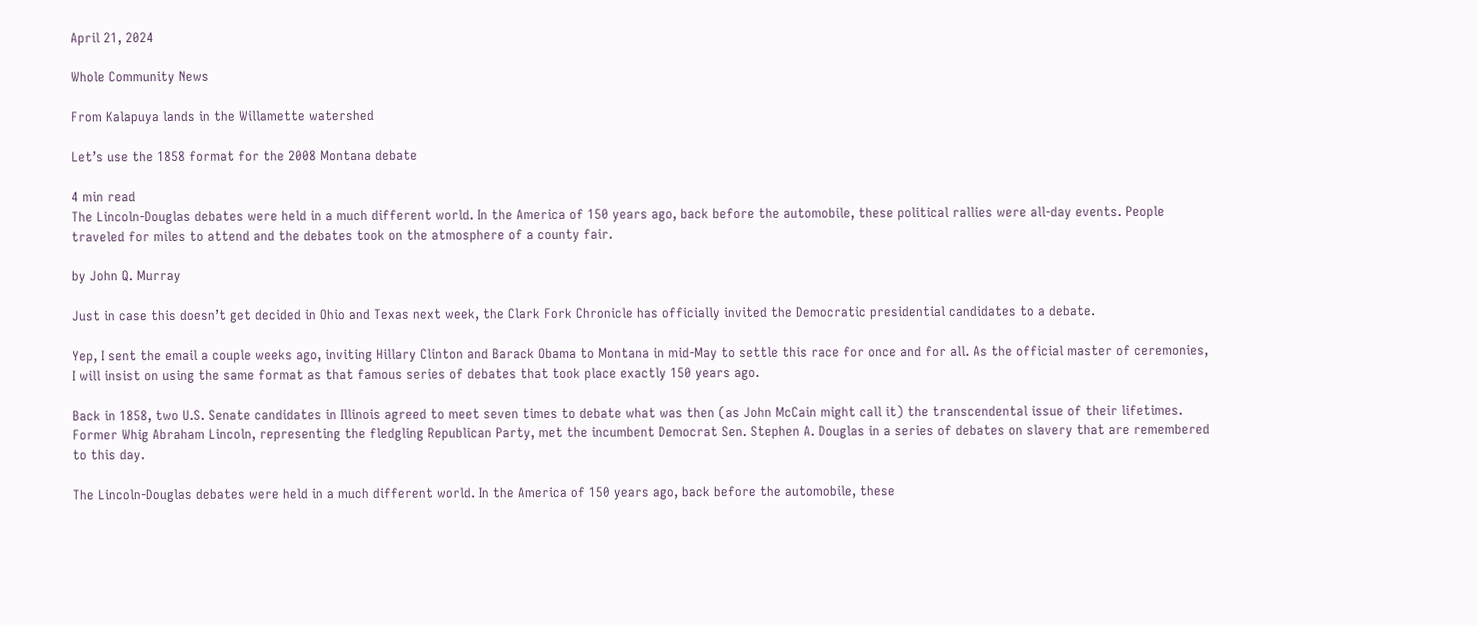April 21, 2024

Whole Community News

From Kalapuya lands in the Willamette watershed

Let’s use the 1858 format for the 2008 Montana debate

4 min read
The Lincoln-Douglas debates were held in a much different world. In the America of 150 years ago, back before the automobile, these political rallies were all-day events. People traveled for miles to attend and the debates took on the atmosphere of a county fair.

by John Q. Murray

Just in case this doesn’t get decided in Ohio and Texas next week, the Clark Fork Chronicle has officially invited the Democratic presidential candidates to a debate.

Yep, I sent the email a couple weeks ago, inviting Hillary Clinton and Barack Obama to Montana in mid-May to settle this race for once and for all. As the official master of ceremonies, I will insist on using the same format as that famous series of debates that took place exactly 150 years ago.

Back in 1858, two U.S. Senate candidates in Illinois agreed to meet seven times to debate what was then (as John McCain might call it) the transcendental issue of their lifetimes. Former Whig Abraham Lincoln, representing the fledgling Republican Party, met the incumbent Democrat Sen. Stephen A. Douglas in a series of debates on slavery that are remembered to this day.

The Lincoln-Douglas debates were held in a much different world. In the America of 150 years ago, back before the automobile, these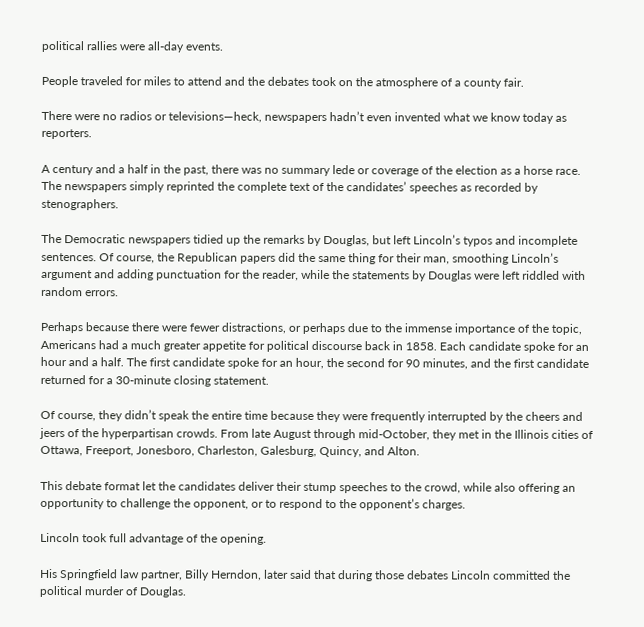political rallies were all-day events.

People traveled for miles to attend and the debates took on the atmosphere of a county fair.

There were no radios or televisions—heck, newspapers hadn’t even invented what we know today as reporters.

A century and a half in the past, there was no summary lede or coverage of the election as a horse race. The newspapers simply reprinted the complete text of the candidates’ speeches as recorded by stenographers.

The Democratic newspapers tidied up the remarks by Douglas, but left Lincoln’s typos and incomplete sentences. Of course, the Republican papers did the same thing for their man, smoothing Lincoln’s argument and adding punctuation for the reader, while the statements by Douglas were left riddled with random errors.

Perhaps because there were fewer distractions, or perhaps due to the immense importance of the topic, Americans had a much greater appetite for political discourse back in 1858. Each candidate spoke for an hour and a half. The first candidate spoke for an hour, the second for 90 minutes, and the first candidate returned for a 30-minute closing statement.

Of course, they didn’t speak the entire time because they were frequently interrupted by the cheers and jeers of the hyperpartisan crowds. From late August through mid-October, they met in the Illinois cities of Ottawa, Freeport, Jonesboro, Charleston, Galesburg, Quincy, and Alton.

This debate format let the candidates deliver their stump speeches to the crowd, while also offering an opportunity to challenge the opponent, or to respond to the opponent’s charges.

Lincoln took full advantage of the opening.

His Springfield law partner, Billy Herndon, later said that during those debates Lincoln committed the political murder of Douglas.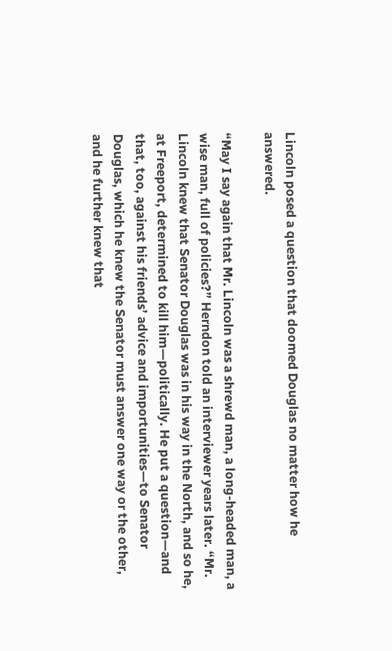Lincoln posed a question that doomed Douglas no matter how he answered.

“May I say again that Mr. Lincoln was a shrewd man, a long-headed man, a wise man, full of policies?” Herndon told an interviewer years later. “Mr. Lincoln knew that Senator Douglas was in his way in the North, and so he, at Freeport, determined to kill him—politically. He put a question—and that, too, against his friends’ advice and importunities—to Senator Douglas, which he knew the Senator must answer one way or the other, and he further knew that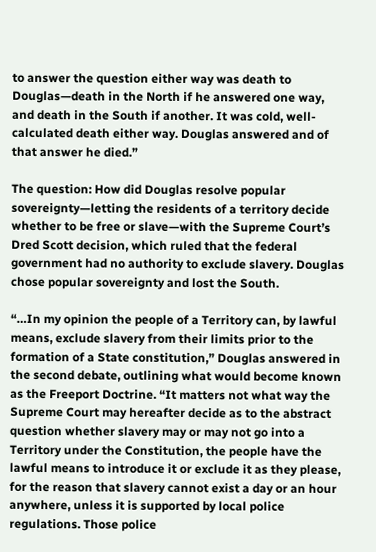to answer the question either way was death to Douglas—death in the North if he answered one way, and death in the South if another. It was cold, well-calculated death either way. Douglas answered and of that answer he died.”

The question: How did Douglas resolve popular sovereignty—letting the residents of a territory decide whether to be free or slave—with the Supreme Court’s Dred Scott decision, which ruled that the federal government had no authority to exclude slavery. Douglas chose popular sovereignty and lost the South.

“…In my opinion the people of a Territory can, by lawful means, exclude slavery from their limits prior to the formation of a State constitution,” Douglas answered in the second debate, outlining what would become known as the Freeport Doctrine. “It matters not what way the Supreme Court may hereafter decide as to the abstract question whether slavery may or may not go into a Territory under the Constitution, the people have the lawful means to introduce it or exclude it as they please, for the reason that slavery cannot exist a day or an hour anywhere, unless it is supported by local police regulations. Those police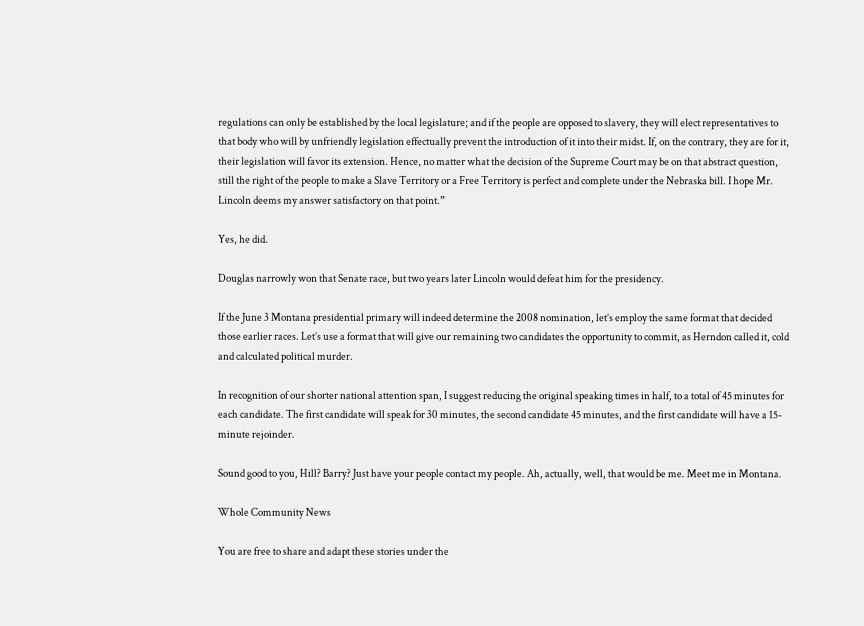regulations can only be established by the local legislature; and if the people are opposed to slavery, they will elect representatives to that body who will by unfriendly legislation effectually prevent the introduction of it into their midst. If, on the contrary, they are for it, their legislation will favor its extension. Hence, no matter what the decision of the Supreme Court may be on that abstract question, still the right of the people to make a Slave Territory or a Free Territory is perfect and complete under the Nebraska bill. I hope Mr. Lincoln deems my answer satisfactory on that point.”

Yes, he did.

Douglas narrowly won that Senate race, but two years later Lincoln would defeat him for the presidency.

If the June 3 Montana presidential primary will indeed determine the 2008 nomination, let’s employ the same format that decided those earlier races. Let’s use a format that will give our remaining two candidates the opportunity to commit, as Herndon called it, cold and calculated political murder.

In recognition of our shorter national attention span, I suggest reducing the original speaking times in half, to a total of 45 minutes for each candidate. The first candidate will speak for 30 minutes, the second candidate 45 minutes, and the first candidate will have a 15-minute rejoinder.

Sound good to you, Hill? Barry? Just have your people contact my people. Ah, actually, well, that would be me. Meet me in Montana.

Whole Community News

You are free to share and adapt these stories under the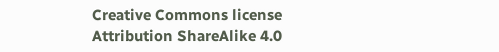Creative Commons license Attribution ShareAlike 4.0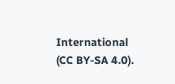International (CC BY-SA 4.0).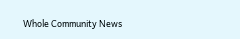Whole Community News